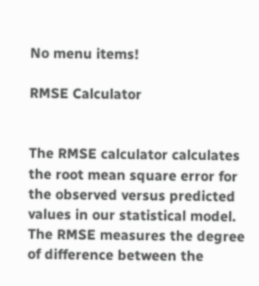No menu items!

RMSE Calculator


The RMSE calculator calculates the root mean square error for the observed versus predicted values in our statistical model. The RMSE measures the degree of difference between the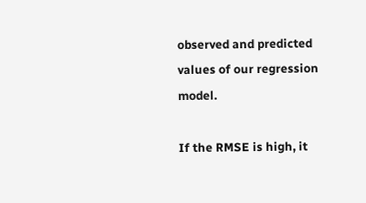observed and predicted values of our regression model.

If the RMSE is high, it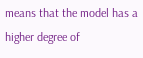means that the model has a higher degree of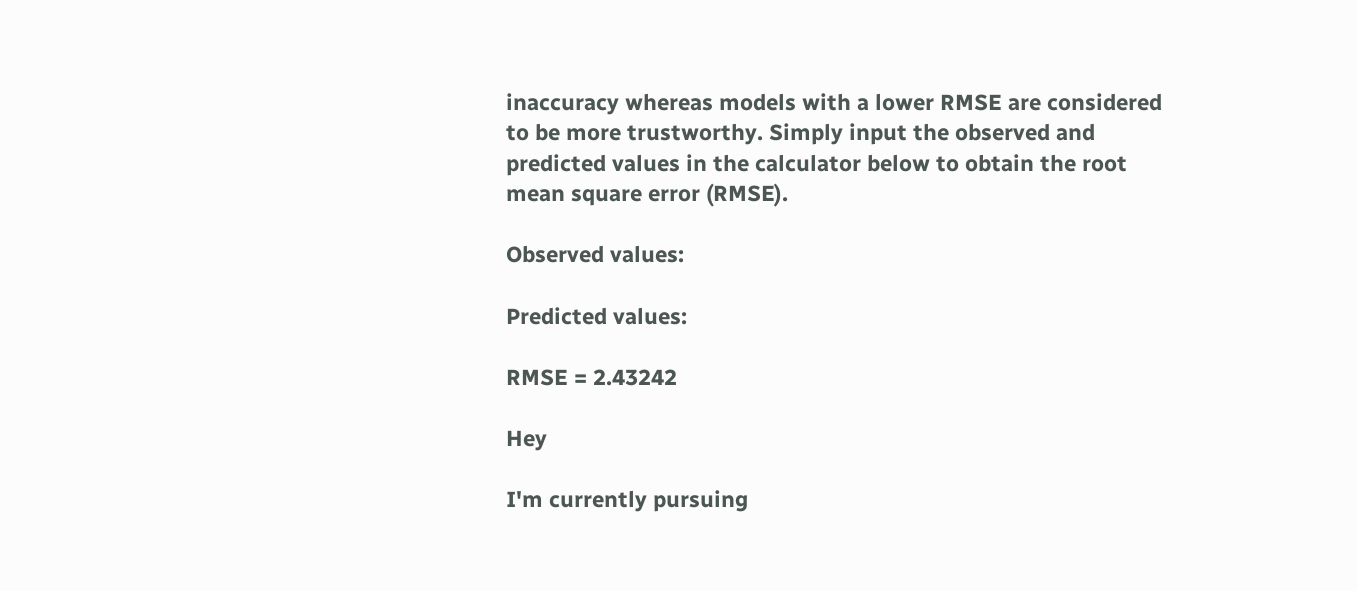inaccuracy whereas models with a lower RMSE are considered to be more trustworthy. Simply input the observed and predicted values in the calculator below to obtain the root mean square error (RMSE).

Observed values:

Predicted values:

RMSE = 2.43242

Hey

I'm currently pursuing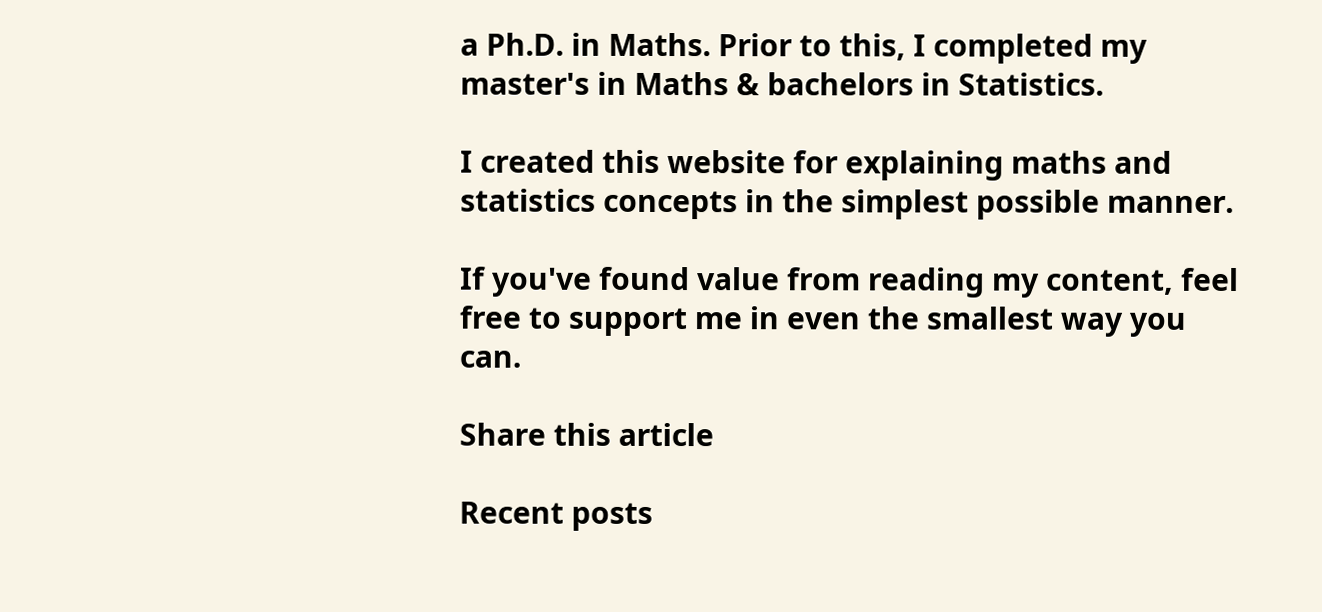a Ph.D. in Maths. Prior to this, I completed my master's in Maths & bachelors in Statistics.

I created this website for explaining maths and statistics concepts in the simplest possible manner.

If you've found value from reading my content, feel free to support me in even the smallest way you can.

Share this article

Recent posts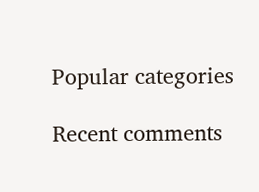Popular categories

Recent comments